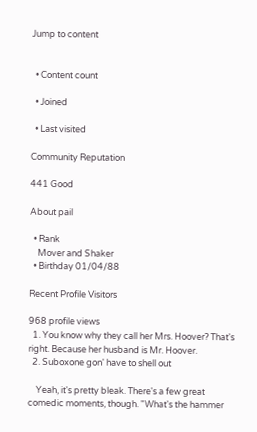Jump to content


  • Content count

  • Joined

  • Last visited

Community Reputation

441 Good

About pail

  • Rank
    Mover and Shaker
  • Birthday 01/04/88

Recent Profile Visitors

968 profile views
  1. You know why they call her Mrs. Hoover? That's right. Because her husband is Mr. Hoover.
  2. Suboxone gon' have to shell out

    Yeah, it's pretty bleak. There's a few great comedic moments, though. "What's the hammer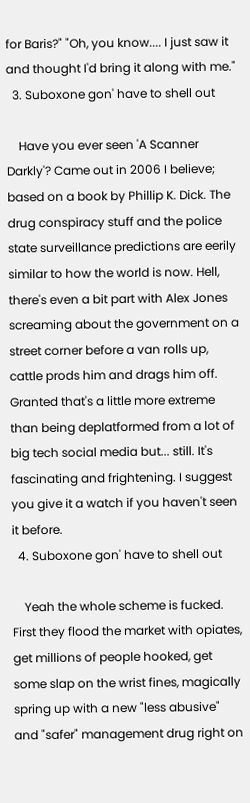for Baris?" "Oh, you know.... I just saw it and thought I'd bring it along with me."
  3. Suboxone gon' have to shell out

    Have you ever seen 'A Scanner Darkly'? Came out in 2006 I believe; based on a book by Phillip K. Dick. The drug conspiracy stuff and the police state surveillance predictions are eerily similar to how the world is now. Hell, there's even a bit part with Alex Jones screaming about the government on a street corner before a van rolls up, cattle prods him and drags him off. Granted that's a little more extreme than being deplatformed from a lot of big tech social media but... still. It's fascinating and frightening. I suggest you give it a watch if you haven't seen it before.
  4. Suboxone gon' have to shell out

    Yeah the whole scheme is fucked. First they flood the market with opiates, get millions of people hooked, get some slap on the wrist fines, magically spring up with a new "less abusive" and "safer" management drug right on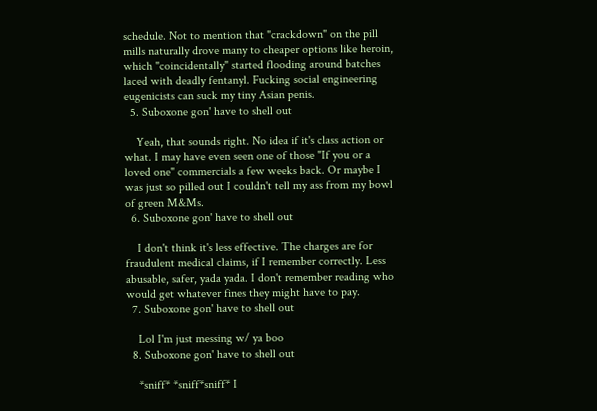schedule. Not to mention that "crackdown" on the pill mills naturally drove many to cheaper options like heroin, which "coincidentally" started flooding around batches laced with deadly fentanyl. Fucking social engineering eugenicists can suck my tiny Asian penis.
  5. Suboxone gon' have to shell out

    Yeah, that sounds right. No idea if it's class action or what. I may have even seen one of those "If you or a loved one" commercials a few weeks back. Or maybe I was just so pilled out I couldn't tell my ass from my bowl of green M&Ms.
  6. Suboxone gon' have to shell out

    I don't think it's less effective. The charges are for fraudulent medical claims, if I remember correctly. Less abusable, safer, yada yada. I don't remember reading who would get whatever fines they might have to pay.
  7. Suboxone gon' have to shell out

    Lol I'm just messing w/ ya boo
  8. Suboxone gon' have to shell out

    *sniff* *sniff*sniff* I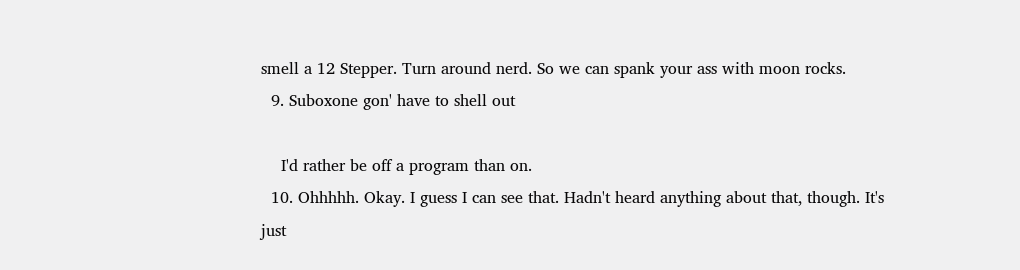smell a 12 Stepper. Turn around nerd. So we can spank your ass with moon rocks.
  9. Suboxone gon' have to shell out

    I'd rather be off a program than on.
  10. Ohhhhh. Okay. I guess I can see that. Hadn't heard anything about that, though. It's just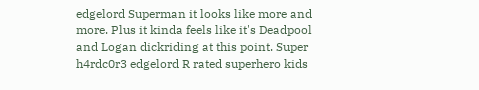edgelord Superman it looks like more and more. Plus it kinda feels like it's Deadpool and Logan dickriding at this point. Super h4rdc0r3 edgelord R rated superhero kids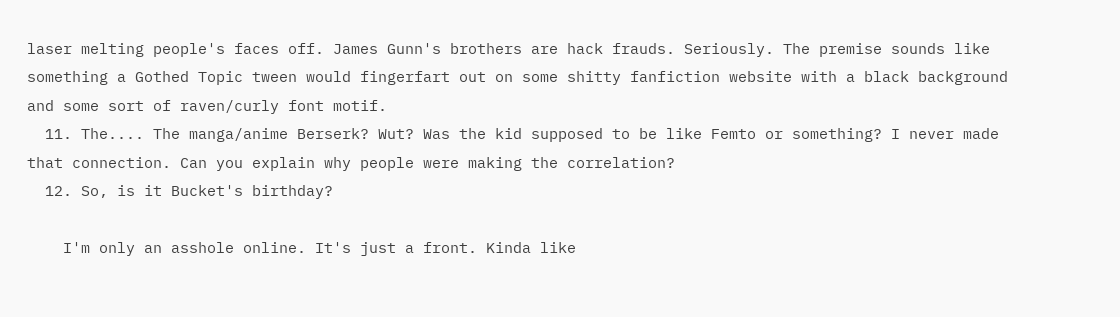laser melting people's faces off. James Gunn's brothers are hack frauds. Seriously. The premise sounds like something a Gothed Topic tween would fingerfart out on some shitty fanfiction website with a black background and some sort of raven/curly font motif.
  11. The.... The manga/anime Berserk? Wut? Was the kid supposed to be like Femto or something? I never made that connection. Can you explain why people were making the correlation?
  12. So, is it Bucket's birthday?

    I'm only an asshole online. It's just a front. Kinda like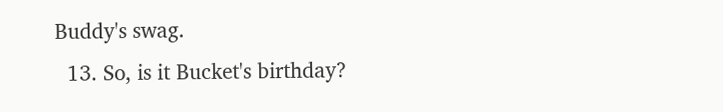Buddy's swag.
  13. So, is it Bucket's birthday?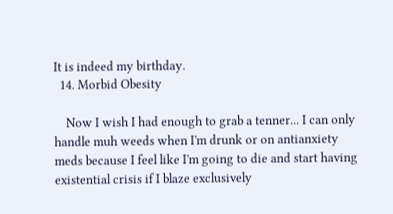It is indeed my birthday.
  14. Morbid Obesity

    Now I wish I had enough to grab a tenner... I can only handle muh weeds when I'm drunk or on antianxiety meds because I feel like I'm going to die and start having existential crisis if I blaze exclusively